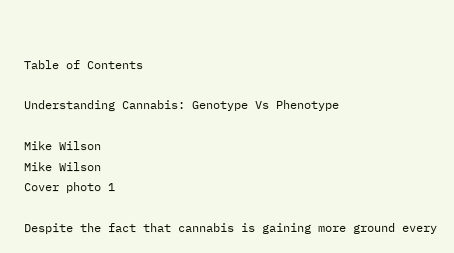Table of Contents

Understanding Cannabis: Genotype Vs Phenotype

Mike Wilson
Mike Wilson
Cover photo 1

Despite the fact that cannabis is gaining more ground every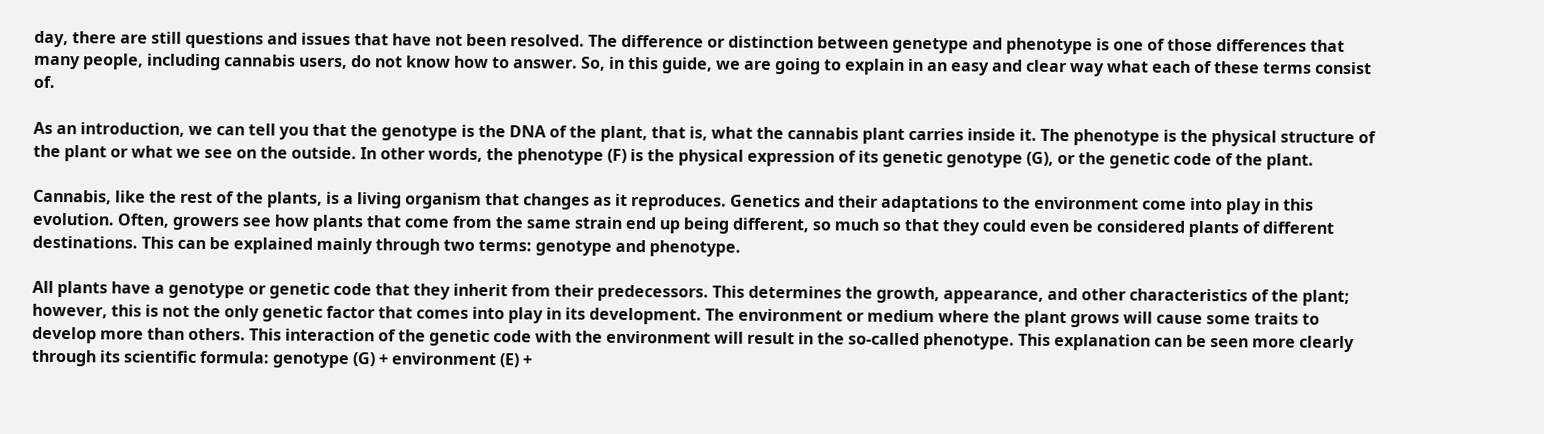day, there are still questions and issues that have not been resolved. The difference or distinction between genetype and phenotype is one of those differences that many people, including cannabis users, do not know how to answer. So, in this guide, we are going to explain in an easy and clear way what each of these terms consist of.

As an introduction, we can tell you that the genotype is the DNA of the plant, that is, what the cannabis plant carries inside it. The phenotype is the physical structure of the plant or what we see on the outside. In other words, the phenotype (F) is the physical expression of its genetic genotype (G), or the genetic code of the plant.

Cannabis, like the rest of the plants, is a living organism that changes as it reproduces. Genetics and their adaptations to the environment come into play in this evolution. Often, growers see how plants that come from the same strain end up being different, so much so that they could even be considered plants of different destinations. This can be explained mainly through two terms: genotype and phenotype.

All plants have a genotype or genetic code that they inherit from their predecessors. This determines the growth, appearance, and other characteristics of the plant; however, this is not the only genetic factor that comes into play in its development. The environment or medium where the plant grows will cause some traits to develop more than others. This interaction of the genetic code with the environment will result in the so-called phenotype. This explanation can be seen more clearly through its scientific formula: genotype (G) + environment (E) +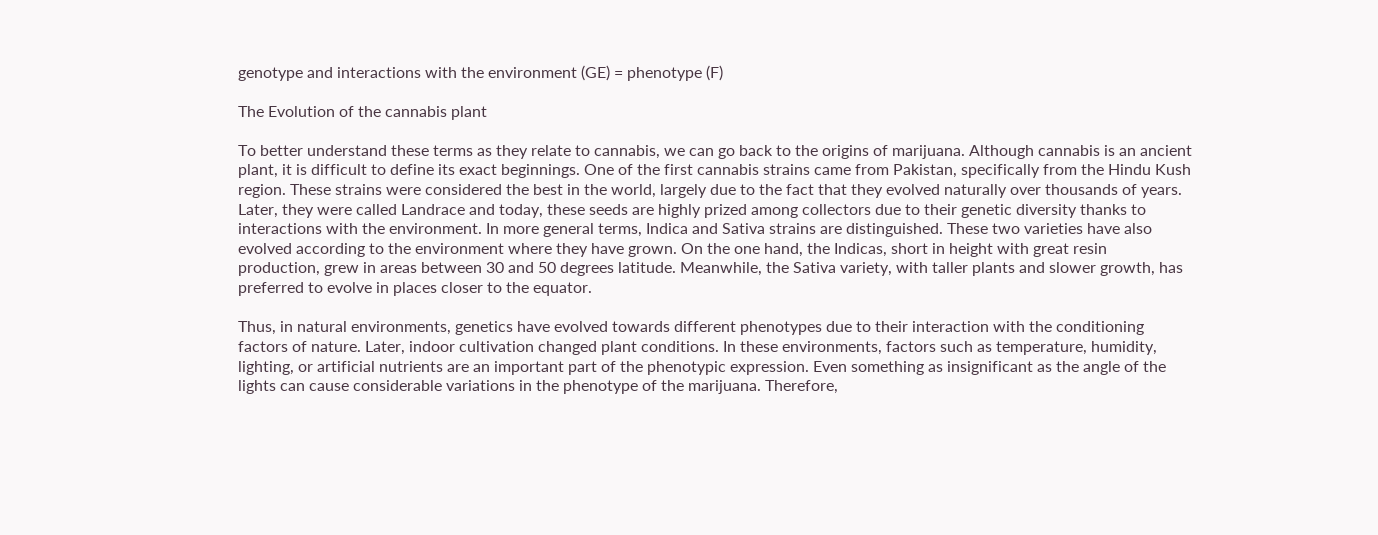genotype and interactions with the environment (GE) = phenotype (F)

The Evolution of the cannabis plant

To better understand these terms as they relate to cannabis, we can go back to the origins of marijuana. Although cannabis is an ancient plant, it is difficult to define its exact beginnings. One of the first cannabis strains came from Pakistan, specifically from the Hindu Kush region. These strains were considered the best in the world, largely due to the fact that they evolved naturally over thousands of years. Later, they were called Landrace and today, these seeds are highly prized among collectors due to their genetic diversity thanks to interactions with the environment. In more general terms, Indica and Sativa strains are distinguished. These two varieties have also evolved according to the environment where they have grown. On the one hand, the Indicas, short in height with great resin production, grew in areas between 30 and 50 degrees latitude. Meanwhile, the Sativa variety, with taller plants and slower growth, has preferred to evolve in places closer to the equator.

Thus, in natural environments, genetics have evolved towards different phenotypes due to their interaction with the conditioning factors of nature. Later, indoor cultivation changed plant conditions. In these environments, factors such as temperature, humidity, lighting, or artificial nutrients are an important part of the phenotypic expression. Even something as insignificant as the angle of the lights can cause considerable variations in the phenotype of the marijuana. Therefore,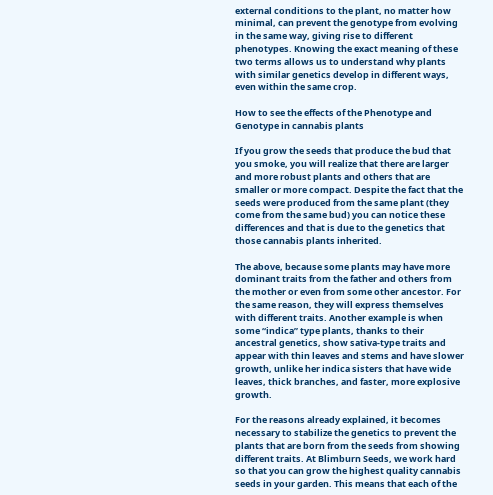external conditions to the plant, no matter how minimal, can prevent the genotype from evolving in the same way, giving rise to different phenotypes. Knowing the exact meaning of these two terms allows us to understand why plants with similar genetics develop in different ways, even within the same crop.

How to see the effects of the Phenotype and Genotype in cannabis plants

If you grow the seeds that produce the bud that you smoke, you will realize that there are larger and more robust plants and others that are smaller or more compact. Despite the fact that the seeds were produced from the same plant (they come from the same bud) you can notice these differences and that is due to the genetics that those cannabis plants inherited.

The above, because some plants may have more dominant traits from the father and others from the mother or even from some other ancestor. For the same reason, they will express themselves with different traits. Another example is when some “indica” type plants, thanks to their ancestral genetics, show sativa-type traits and appear with thin leaves and stems and have slower growth, unlike her indica sisters that have wide leaves, thick branches, and faster, more explosive growth.

For the reasons already explained, it becomes necessary to stabilize the genetics to prevent the plants that are born from the seeds from showing different traits. At Blimburn Seeds, we work hard so that you can grow the highest quality cannabis seeds in your garden. This means that each of the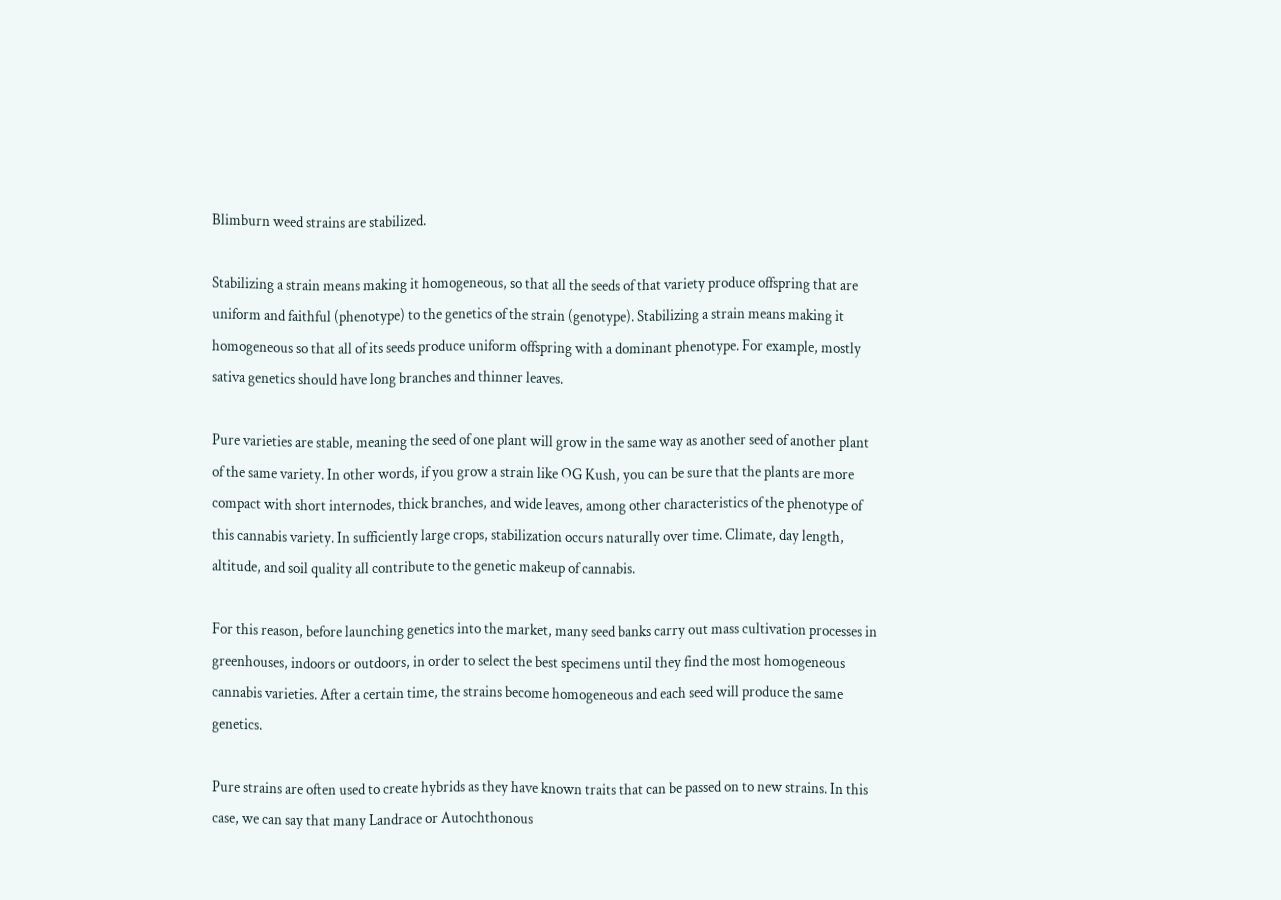Blimburn weed strains are stabilized.

Stabilizing a strain means making it homogeneous, so that all the seeds of that variety produce offspring that are uniform and faithful (phenotype) to the genetics of the strain (genotype). Stabilizing a strain means making it homogeneous so that all of its seeds produce uniform offspring with a dominant phenotype. For example, mostly sativa genetics should have long branches and thinner leaves.

Pure varieties are stable, meaning the seed of one plant will grow in the same way as another seed of another plant of the same variety. In other words, if you grow a strain like OG Kush, you can be sure that the plants are more compact with short internodes, thick branches, and wide leaves, among other characteristics of the phenotype of this cannabis variety. In sufficiently large crops, stabilization occurs naturally over time. Climate, day length, altitude, and soil quality all contribute to the genetic makeup of cannabis.

For this reason, before launching genetics into the market, many seed banks carry out mass cultivation processes in greenhouses, indoors or outdoors, in order to select the best specimens until they find the most homogeneous cannabis varieties. After a certain time, the strains become homogeneous and each seed will produce the same genetics.

Pure strains are often used to create hybrids as they have known traits that can be passed on to new strains. In this case, we can say that many Landrace or Autochthonous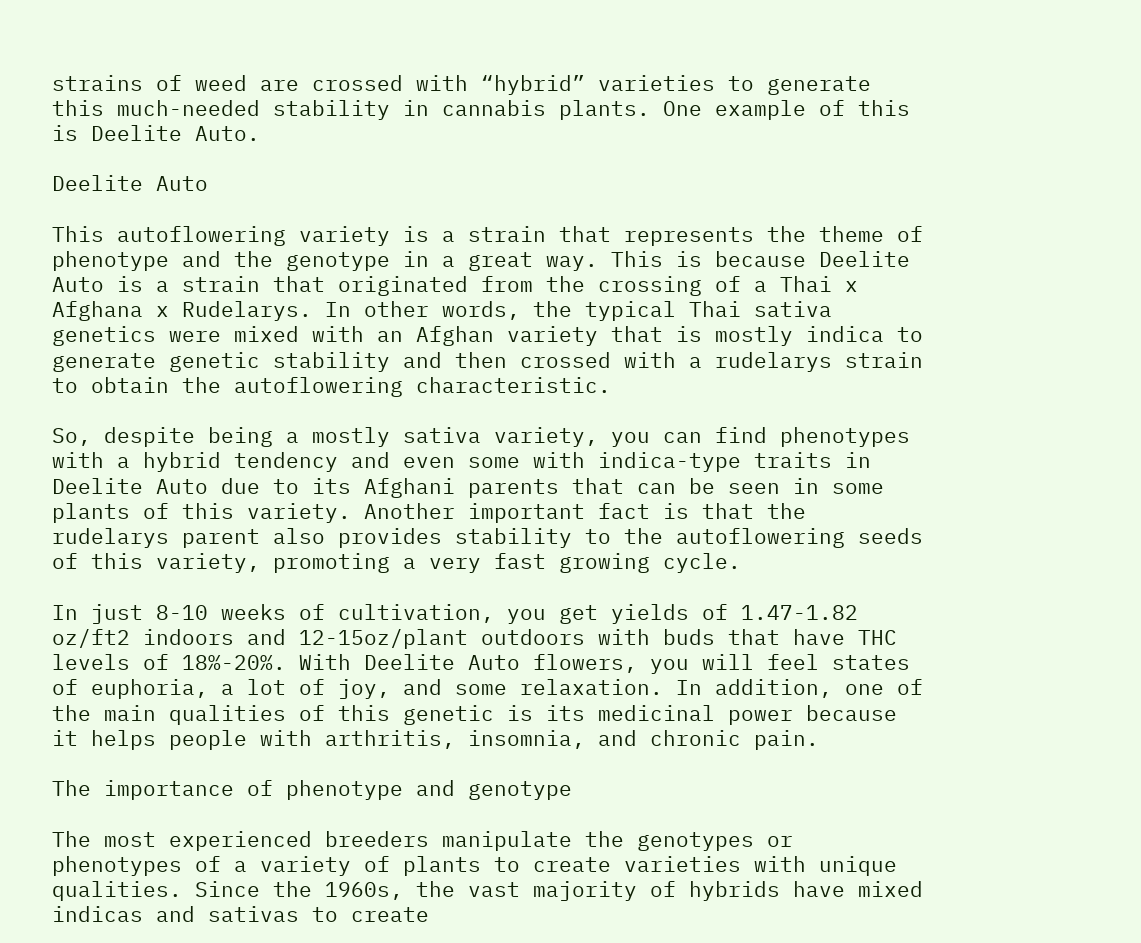strains of weed are crossed with “hybrid” varieties to generate this much-needed stability in cannabis plants. One example of this is Deelite Auto.

Deelite Auto

This autoflowering variety is a strain that represents the theme of phenotype and the genotype in a great way. This is because Deelite Auto is a strain that originated from the crossing of a Thai x Afghana x Rudelarys. In other words, the typical Thai sativa genetics were mixed with an Afghan variety that is mostly indica to generate genetic stability and then crossed with a rudelarys strain to obtain the autoflowering characteristic.

So, despite being a mostly sativa variety, you can find phenotypes with a hybrid tendency and even some with indica-type traits in Deelite Auto due to its Afghani parents that can be seen in some plants of this variety. Another important fact is that the rudelarys parent also provides stability to the autoflowering seeds of this variety, promoting a very fast growing cycle.

In just 8-10 weeks of cultivation, you get yields of 1.47-1.82 oz/ft2 indoors and 12-15oz/plant outdoors with buds that have THC levels of 18%-20%. With Deelite Auto flowers, you will feel states of euphoria, a lot of joy, and some relaxation. In addition, one of the main qualities of this genetic is its medicinal power because it helps people with arthritis, insomnia, and chronic pain.

The importance of phenotype and genotype

The most experienced breeders manipulate the genotypes or phenotypes of a variety of plants to create varieties with unique qualities. Since the 1960s, the vast majority of hybrids have mixed indicas and sativas to create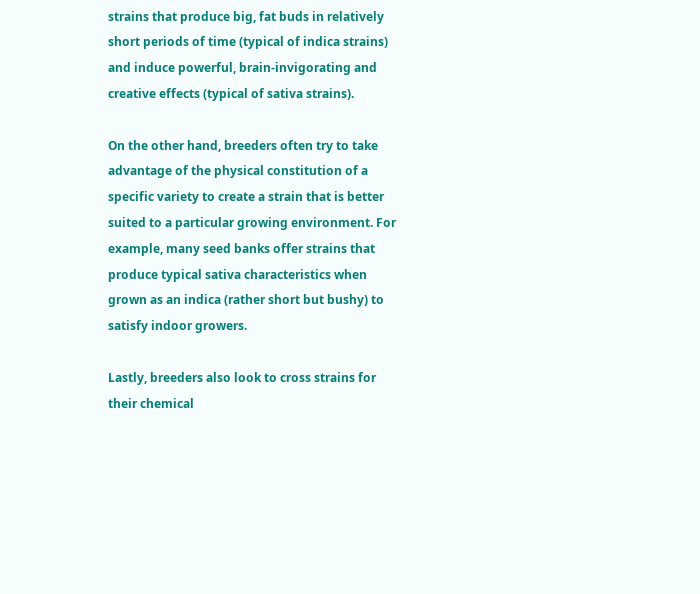strains that produce big, fat buds in relatively short periods of time (typical of indica strains) and induce powerful, brain-invigorating and creative effects (typical of sativa strains).

On the other hand, breeders often try to take advantage of the physical constitution of a specific variety to create a strain that is better suited to a particular growing environment. For example, many seed banks offer strains that produce typical sativa characteristics when grown as an indica (rather short but bushy) to satisfy indoor growers.

Lastly, breeders also look to cross strains for their chemical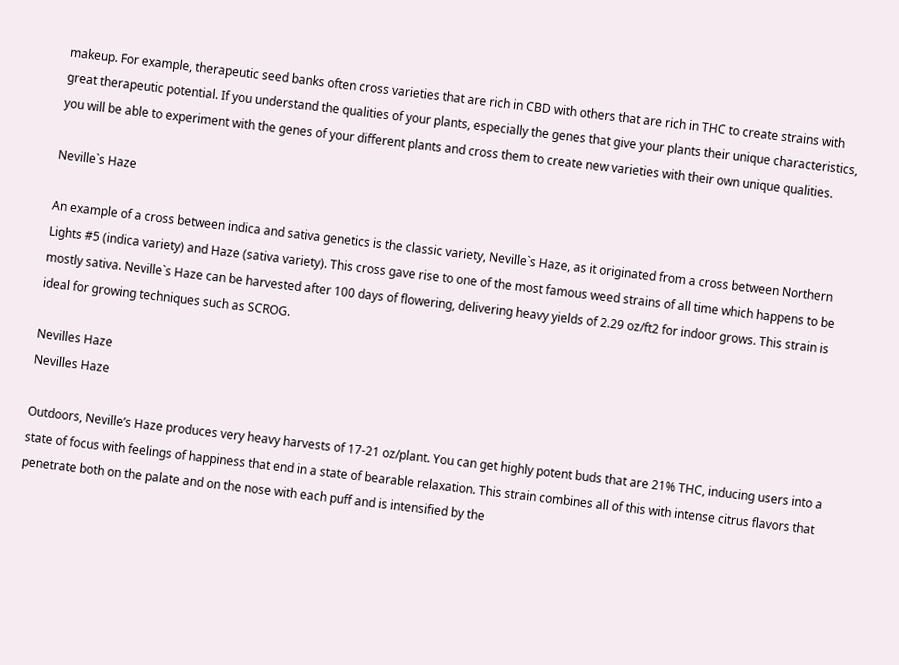makeup. For example, therapeutic seed banks often cross varieties that are rich in CBD with others that are rich in THC to create strains with great therapeutic potential. If you understand the qualities of your plants, especially the genes that give your plants their unique characteristics, you will be able to experiment with the genes of your different plants and cross them to create new varieties with their own unique qualities.

Neville`s Haze

An example of a cross between indica and sativa genetics is the classic variety, Neville`s Haze, as it originated from a cross between Northern Lights #5 (indica variety) and Haze (sativa variety). This cross gave rise to one of the most famous weed strains of all time which happens to be mostly sativa. Neville`s Haze can be harvested after 100 days of flowering, delivering heavy yields of 2.29 oz/ft2 for indoor grows. This strain is ideal for growing techniques such as SCROG.

Nevilles Haze
Nevilles Haze

Outdoors, Neville’s Haze produces very heavy harvests of 17-21 oz/plant. You can get highly potent buds that are 21% THC, inducing users into a state of focus with feelings of happiness that end in a state of bearable relaxation. This strain combines all of this with intense citrus flavors that penetrate both on the palate and on the nose with each puff and is intensified by the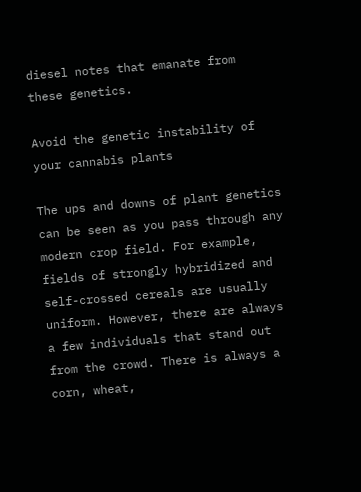diesel notes that emanate from these genetics.

Avoid the genetic instability of your cannabis plants

The ups and downs of plant genetics can be seen as you pass through any modern crop field. For example, fields of strongly hybridized and self-crossed cereals are usually uniform. However, there are always a few individuals that stand out from the crowd. There is always a corn, wheat,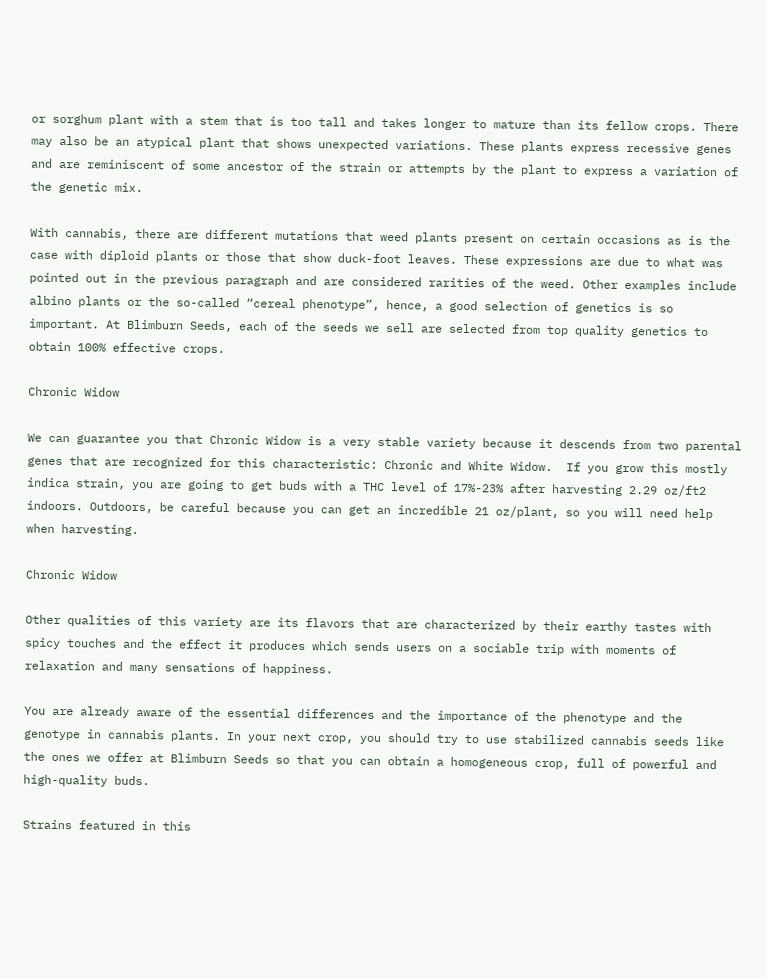or sorghum plant with a stem that is too tall and takes longer to mature than its fellow crops. There may also be an atypical plant that shows unexpected variations. These plants express recessive genes and are reminiscent of some ancestor of the strain or attempts by the plant to express a variation of the genetic mix.

With cannabis, there are different mutations that weed plants present on certain occasions as is the case with diploid plants or those that show duck-foot leaves. These expressions are due to what was pointed out in the previous paragraph and are considered rarities of the weed. Other examples include albino plants or the so-called “cereal phenotype”, hence, a good selection of genetics is so important. At Blimburn Seeds, each of the seeds we sell are selected from top quality genetics to obtain 100% effective crops.

Chronic Widow

We can guarantee you that Chronic Widow is a very stable variety because it descends from two parental genes that are recognized for this characteristic: Chronic and White Widow.  If you grow this mostly indica strain, you are going to get buds with a THC level of 17%-23% after harvesting 2.29 oz/ft2 indoors. Outdoors, be careful because you can get an incredible 21 oz/plant, so you will need help when harvesting.

Chronic Widow

Other qualities of this variety are its flavors that are characterized by their earthy tastes with spicy touches and the effect it produces which sends users on a sociable trip with moments of relaxation and many sensations of happiness.

You are already aware of the essential differences and the importance of the phenotype and the genotype in cannabis plants. In your next crop, you should try to use stabilized cannabis seeds like the ones we offer at Blimburn Seeds so that you can obtain a homogeneous crop, full of powerful and high-quality buds.

Strains featured in this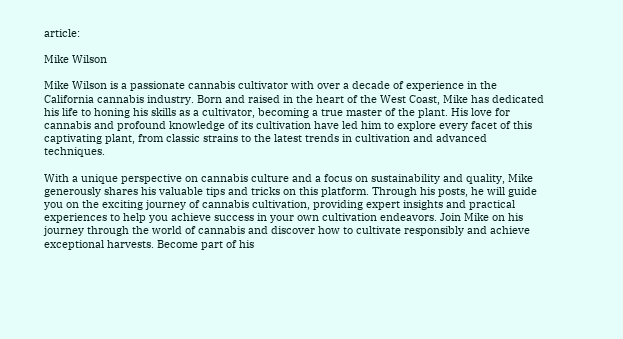article:

Mike Wilson

Mike Wilson is a passionate cannabis cultivator with over a decade of experience in the California cannabis industry. Born and raised in the heart of the West Coast, Mike has dedicated his life to honing his skills as a cultivator, becoming a true master of the plant. His love for cannabis and profound knowledge of its cultivation have led him to explore every facet of this captivating plant, from classic strains to the latest trends in cultivation and advanced techniques.

With a unique perspective on cannabis culture and a focus on sustainability and quality, Mike generously shares his valuable tips and tricks on this platform. Through his posts, he will guide you on the exciting journey of cannabis cultivation, providing expert insights and practical experiences to help you achieve success in your own cultivation endeavors. Join Mike on his journey through the world of cannabis and discover how to cultivate responsibly and achieve exceptional harvests. Become part of his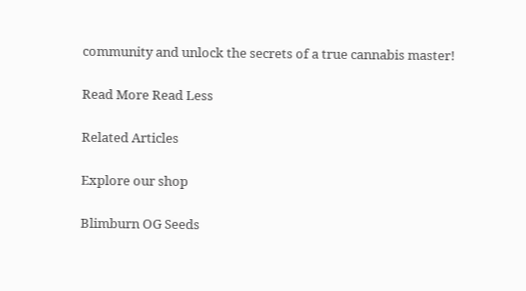community and unlock the secrets of a true cannabis master!

Read More Read Less

Related Articles

Explore our shop

Blimburn OG Seeds